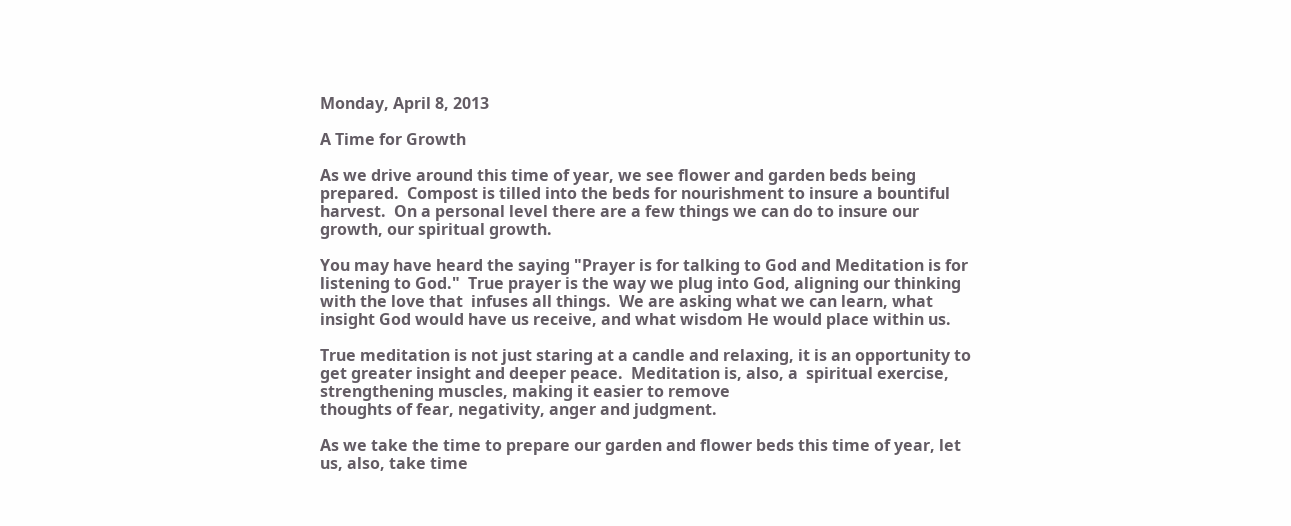Monday, April 8, 2013

A Time for Growth

As we drive around this time of year, we see flower and garden beds being prepared.  Compost is tilled into the beds for nourishment to insure a bountiful harvest.  On a personal level there are a few things we can do to insure our growth, our spiritual growth.

You may have heard the saying "Prayer is for talking to God and Meditation is for listening to God."  True prayer is the way we plug into God, aligning our thinking with the love that  infuses all things.  We are asking what we can learn, what insight God would have us receive, and what wisdom He would place within us.

True meditation is not just staring at a candle and relaxing, it is an opportunity to get greater insight and deeper peace.  Meditation is, also, a  spiritual exercise, strengthening muscles, making it easier to remove
thoughts of fear, negativity, anger and judgment.

As we take the time to prepare our garden and flower beds this time of year, let us, also, take time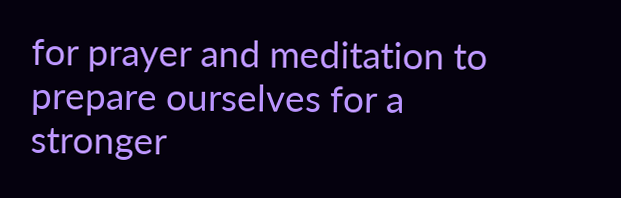for prayer and meditation to prepare ourselves for a stronger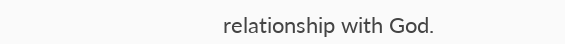relationship with God.